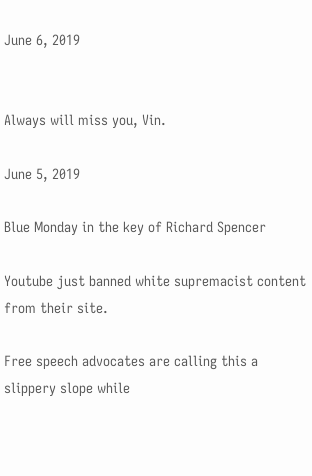June 6, 2019


Always will miss you, Vin.

June 5, 2019

Blue Monday in the key of Richard Spencer

Youtube just banned white supremacist content from their site.

Free speech advocates are calling this a slippery slope while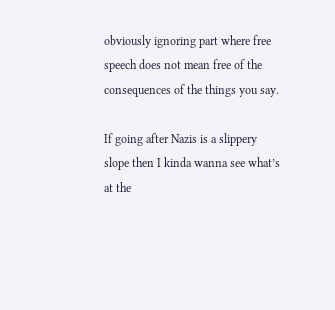obviously ignoring part where free speech does not mean free of the consequences of the things you say.

If going after Nazis is a slippery slope then I kinda wanna see what’s at the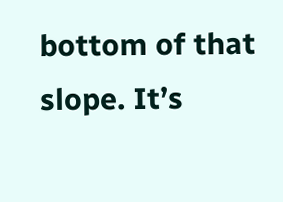bottom of that slope. It’s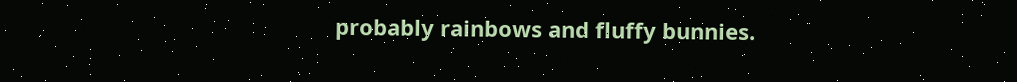probably rainbows and fluffy bunnies.